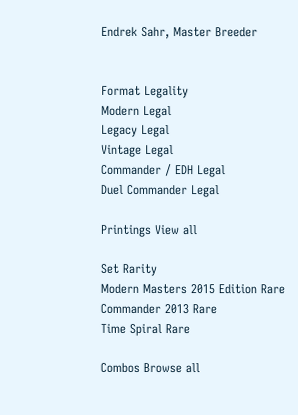Endrek Sahr, Master Breeder


Format Legality
Modern Legal
Legacy Legal
Vintage Legal
Commander / EDH Legal
Duel Commander Legal

Printings View all

Set Rarity
Modern Masters 2015 Edition Rare
Commander 2013 Rare
Time Spiral Rare

Combos Browse all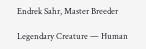Endrek Sahr, Master Breeder

Legendary Creature — Human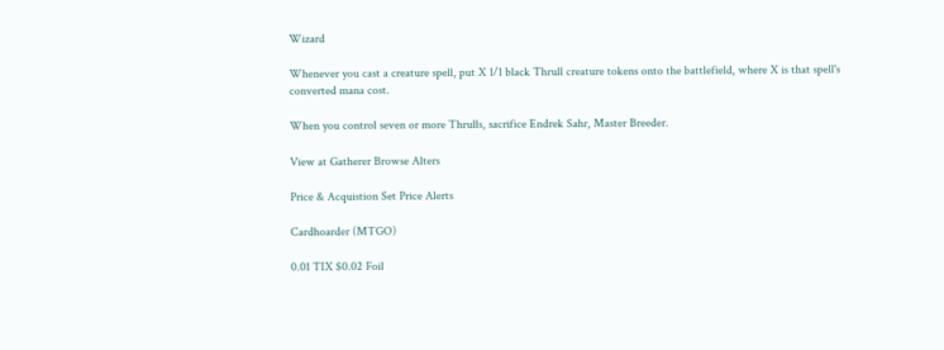Wizard

Whenever you cast a creature spell, put X 1/1 black Thrull creature tokens onto the battlefield, where X is that spell's converted mana cost.

When you control seven or more Thrulls, sacrifice Endrek Sahr, Master Breeder.

View at Gatherer Browse Alters

Price & Acquistion Set Price Alerts

Cardhoarder (MTGO)

0.01 TIX $0.02 Foil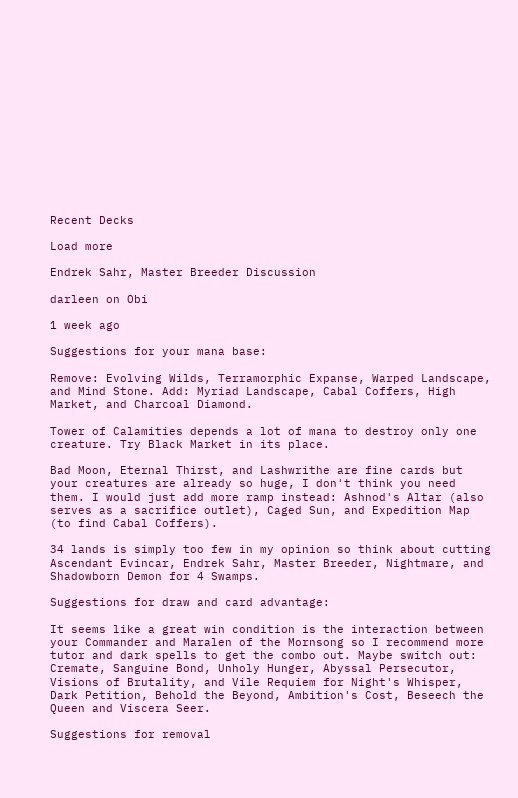Recent Decks

Load more

Endrek Sahr, Master Breeder Discussion

darleen on Obi

1 week ago

Suggestions for your mana base:

Remove: Evolving Wilds, Terramorphic Expanse, Warped Landscape, and Mind Stone. Add: Myriad Landscape, Cabal Coffers, High Market, and Charcoal Diamond.

Tower of Calamities depends a lot of mana to destroy only one creature. Try Black Market in its place.

Bad Moon, Eternal Thirst, and Lashwrithe are fine cards but your creatures are already so huge, I don't think you need them. I would just add more ramp instead: Ashnod's Altar (also serves as a sacrifice outlet), Caged Sun, and Expedition Map (to find Cabal Coffers).

34 lands is simply too few in my opinion so think about cutting Ascendant Evincar, Endrek Sahr, Master Breeder, Nightmare, and Shadowborn Demon for 4 Swamps.

Suggestions for draw and card advantage:

It seems like a great win condition is the interaction between your Commander and Maralen of the Mornsong so I recommend more tutor and dark spells to get the combo out. Maybe switch out: Cremate, Sanguine Bond, Unholy Hunger, Abyssal Persecutor, Visions of Brutality, and Vile Requiem for Night's Whisper, Dark Petition, Behold the Beyond, Ambition's Cost, Beseech the Queen and Viscera Seer.

Suggestions for removal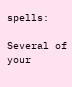spells:

Several of your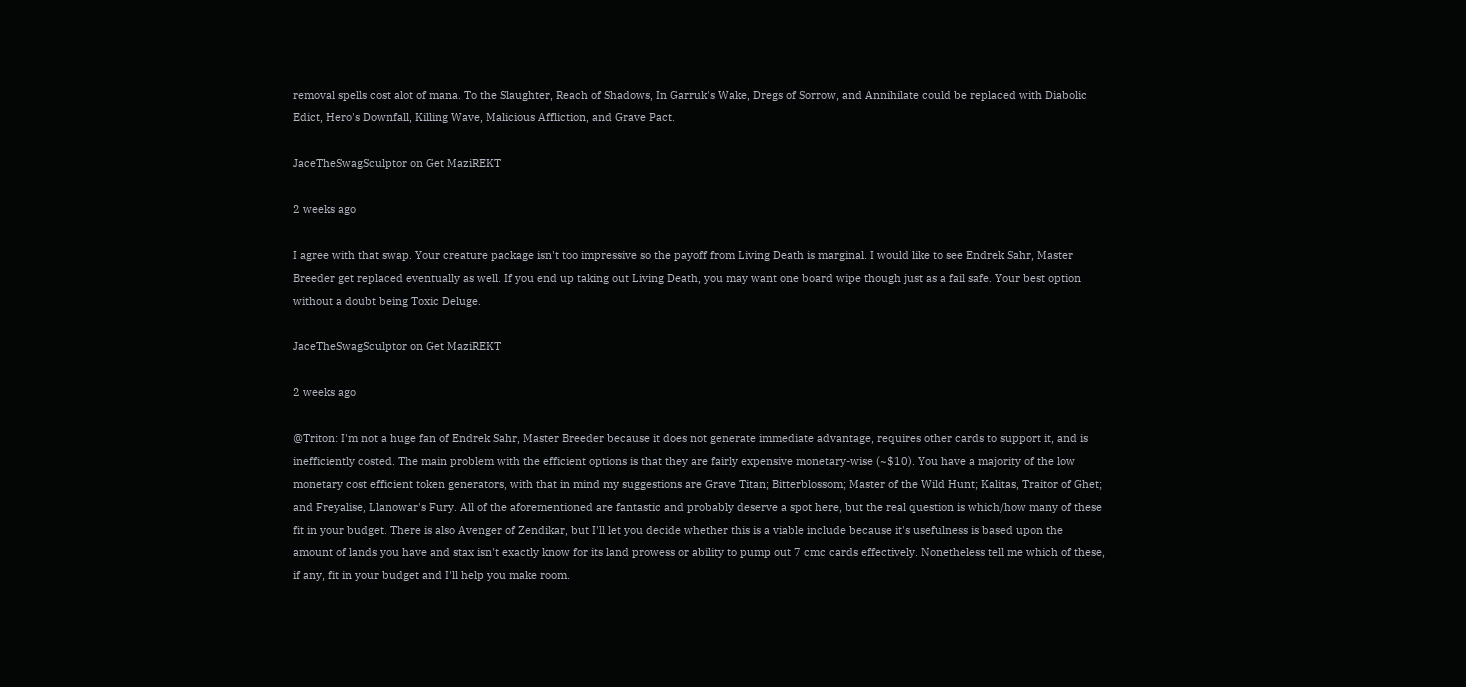removal spells cost alot of mana. To the Slaughter, Reach of Shadows, In Garruk's Wake, Dregs of Sorrow, and Annihilate could be replaced with Diabolic Edict, Hero's Downfall, Killing Wave, Malicious Affliction, and Grave Pact.

JaceTheSwagSculptor on Get MaziREKT

2 weeks ago

I agree with that swap. Your creature package isn't too impressive so the payoff from Living Death is marginal. I would like to see Endrek Sahr, Master Breeder get replaced eventually as well. If you end up taking out Living Death, you may want one board wipe though just as a fail safe. Your best option without a doubt being Toxic Deluge.

JaceTheSwagSculptor on Get MaziREKT

2 weeks ago

@Triton: I'm not a huge fan of Endrek Sahr, Master Breeder because it does not generate immediate advantage, requires other cards to support it, and is inefficiently costed. The main problem with the efficient options is that they are fairly expensive monetary-wise (~$10). You have a majority of the low monetary cost efficient token generators, with that in mind my suggestions are Grave Titan; Bitterblossom; Master of the Wild Hunt; Kalitas, Traitor of Ghet; and Freyalise, Llanowar's Fury. All of the aforementioned are fantastic and probably deserve a spot here, but the real question is which/how many of these fit in your budget. There is also Avenger of Zendikar, but I'll let you decide whether this is a viable include because it's usefulness is based upon the amount of lands you have and stax isn't exactly know for its land prowess or ability to pump out 7 cmc cards effectively. Nonetheless tell me which of these, if any, fit in your budget and I'll help you make room.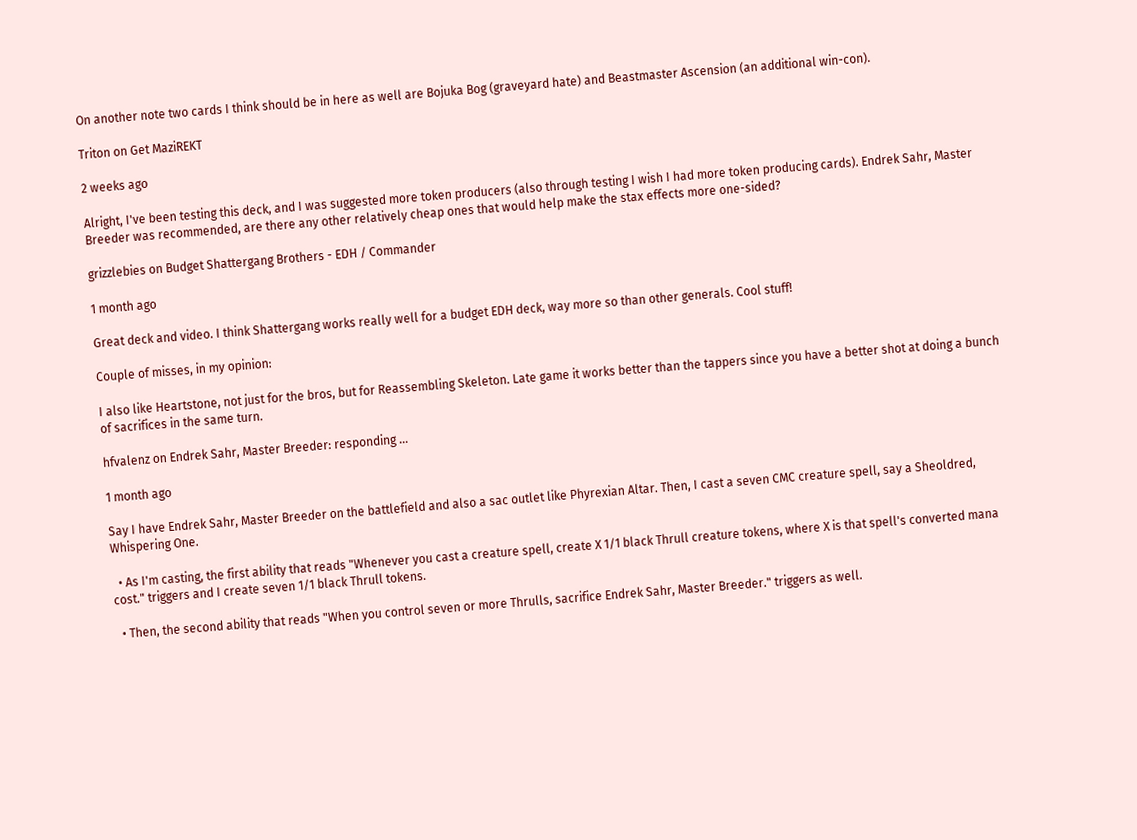On another note two cards I think should be in here as well are Bojuka Bog (graveyard hate) and Beastmaster Ascension (an additional win-con).

Triton on Get MaziREKT

2 weeks ago

Alright, I've been testing this deck, and I was suggested more token producers (also through testing I wish I had more token producing cards). Endrek Sahr, Master Breeder was recommended, are there any other relatively cheap ones that would help make the stax effects more one-sided?

grizzlebies on Budget Shattergang Brothers - EDH / Commander

1 month ago

Great deck and video. I think Shattergang works really well for a budget EDH deck, way more so than other generals. Cool stuff!

Couple of misses, in my opinion:

I also like Heartstone, not just for the bros, but for Reassembling Skeleton. Late game it works better than the tappers since you have a better shot at doing a bunch of sacrifices in the same turn.

hfvalenz on Endrek Sahr, Master Breeder: responding ...

1 month ago

Say I have Endrek Sahr, Master Breeder on the battlefield and also a sac outlet like Phyrexian Altar. Then, I cast a seven CMC creature spell, say a Sheoldred, Whispering One.

  • As I'm casting, the first ability that reads "Whenever you cast a creature spell, create X 1/1 black Thrull creature tokens, where X is that spell's converted mana cost." triggers and I create seven 1/1 black Thrull tokens.

  • Then, the second ability that reads "When you control seven or more Thrulls, sacrifice Endrek Sahr, Master Breeder." triggers as well.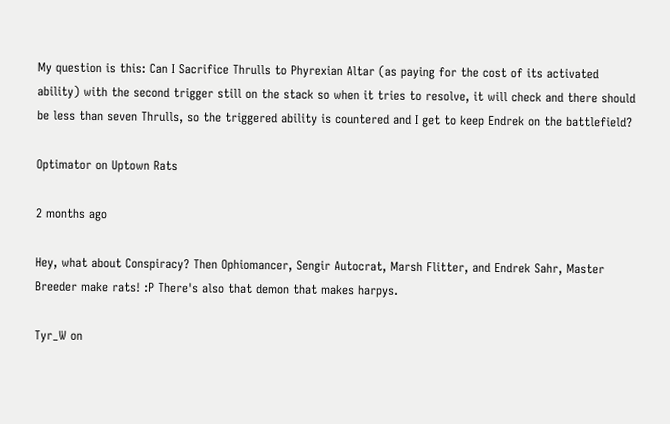My question is this: Can I Sacrifice Thrulls to Phyrexian Altar (as paying for the cost of its activated ability) with the second trigger still on the stack so when it tries to resolve, it will check and there should be less than seven Thrulls, so the triggered ability is countered and I get to keep Endrek on the battlefield?

Optimator on Uptown Rats

2 months ago

Hey, what about Conspiracy? Then Ophiomancer, Sengir Autocrat, Marsh Flitter, and Endrek Sahr, Master Breeder make rats! :P There's also that demon that makes harpys.

Tyr_W on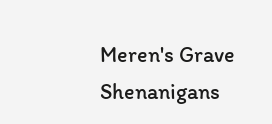Meren's Grave Shenanigans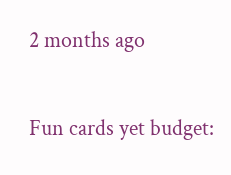2 months ago

Fun cards yet budget: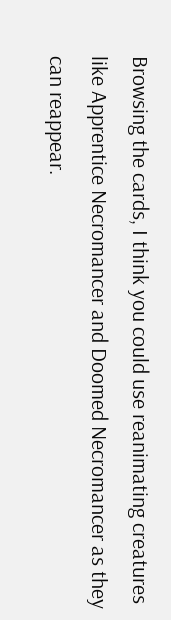Browsing the cards, I think you could use reanimating creatures like Apprentice Necromancer and Doomed Necromancer as they can reappear.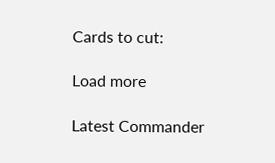Cards to cut:

Load more

Latest Commander